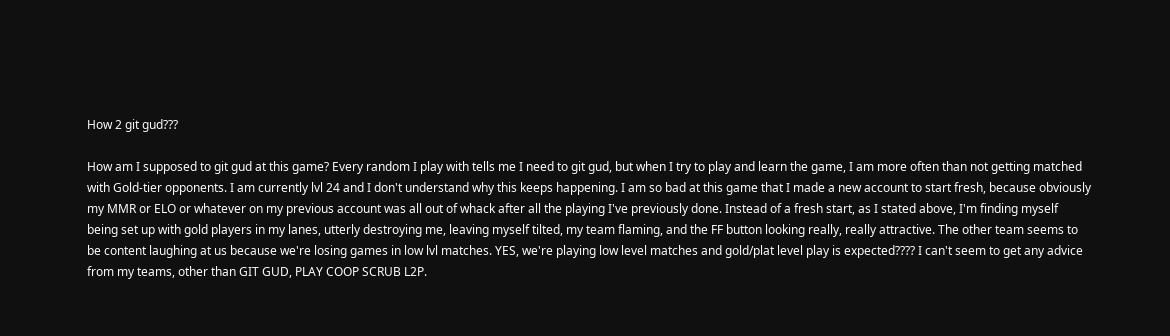How 2 git gud???

How am I supposed to git gud at this game? Every random I play with tells me I need to git gud, but when I try to play and learn the game, I am more often than not getting matched with Gold-tier opponents. I am currently lvl 24 and I don't understand why this keeps happening. I am so bad at this game that I made a new account to start fresh, because obviously my MMR or ELO or whatever on my previous account was all out of whack after all the playing I've previously done. Instead of a fresh start, as I stated above, I'm finding myself being set up with gold players in my lanes, utterly destroying me, leaving myself tilted, my team flaming, and the FF button looking really, really attractive. The other team seems to be content laughing at us because we're losing games in low lvl matches. YES, we're playing low level matches and gold/plat level play is expected???? I can't seem to get any advice from my teams, other than GIT GUD, PLAY COOP SCRUB L2P.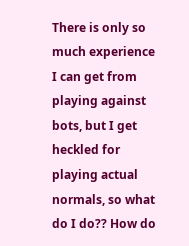There is only so much experience I can get from playing against bots, but I get heckled for playing actual normals, so what do I do?? How do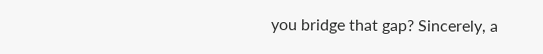you bridge that gap? Sincerely, a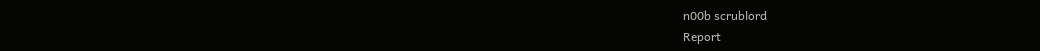n00b scrublord
Report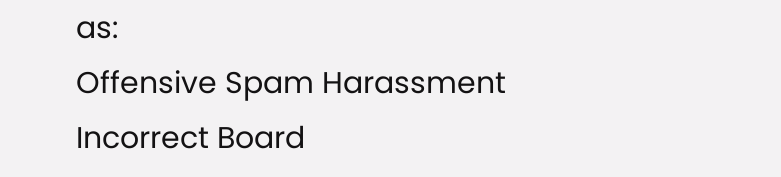as:
Offensive Spam Harassment Incorrect Board